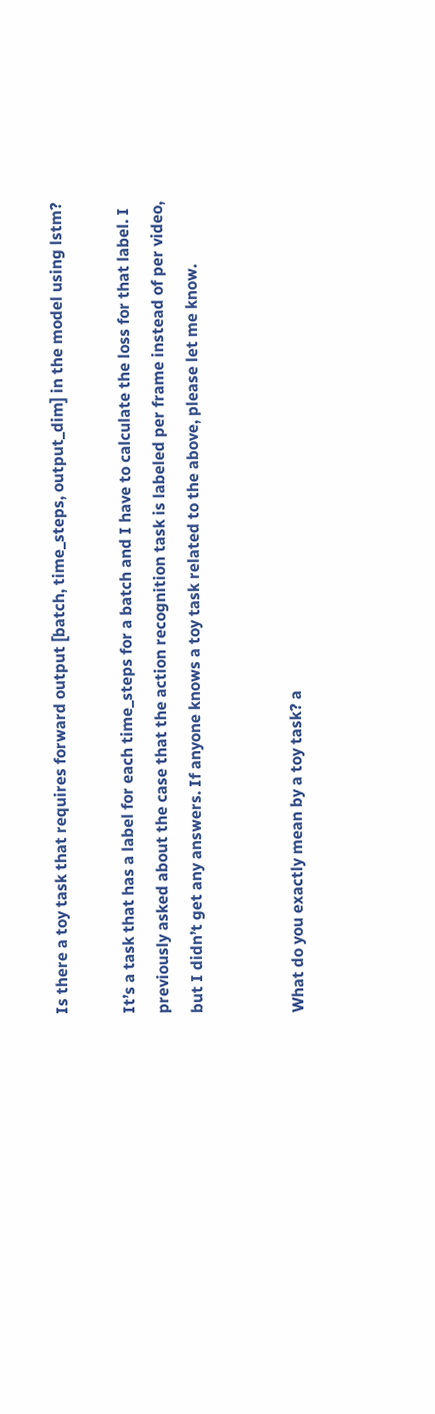Is there a toy task that requires forward output [batch, time_steps, output_dim] in the model using lstm?

It’s a task that has a label for each time_steps for a batch and I have to calculate the loss for that label. I previously asked about the case that the action recognition task is labeled per frame instead of per video, but I didn’t get any answers. If anyone knows a toy task related to the above, please let me know.


What do you exactly mean by a toy task? a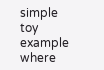simple toy example where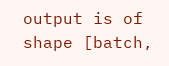output is of shape [batch,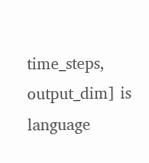time_steps, output_dim] is language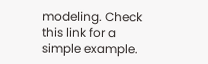modeling. Check this link for a simple example.